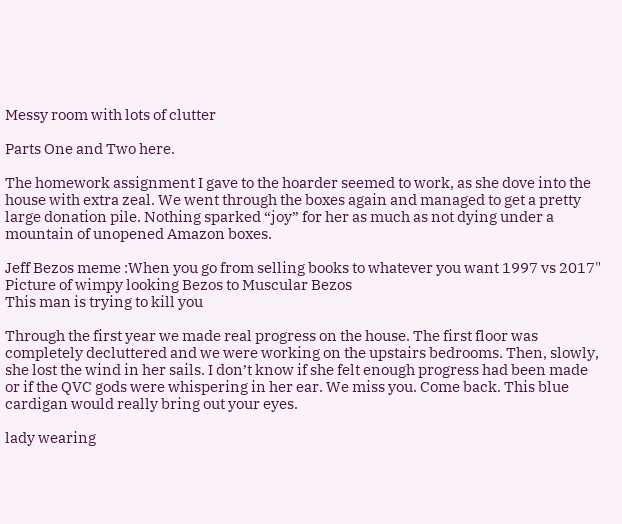Messy room with lots of clutter

Parts One and Two here.

The homework assignment I gave to the hoarder seemed to work, as she dove into the house with extra zeal. We went through the boxes again and managed to get a pretty large donation pile. Nothing sparked “joy” for her as much as not dying under a mountain of unopened Amazon boxes.

Jeff Bezos meme :When you go from selling books to whatever you want 1997 vs 2017" Picture of wimpy looking Bezos to Muscular Bezos
This man is trying to kill you

Through the first year we made real progress on the house. The first floor was completely decluttered and we were working on the upstairs bedrooms. Then, slowly, she lost the wind in her sails. I don’t know if she felt enough progress had been made or if the QVC gods were whispering in her ear. We miss you. Come back. This blue cardigan would really bring out your eyes.

lady wearing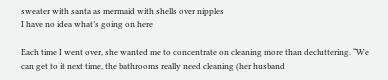sweater with santa as mermaid with shells over nipples
I have no idea what’s going on here

Each time I went over, she wanted me to concentrate on cleaning more than decluttering. “We can get to it next time, the bathrooms really need cleaning (her husband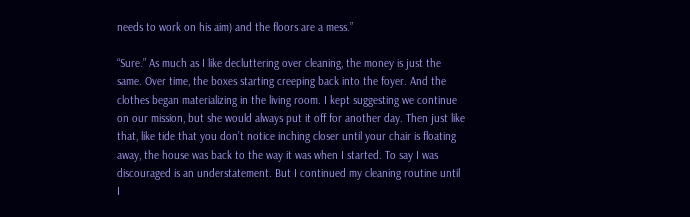needs to work on his aim) and the floors are a mess.”

“Sure.” As much as I like decluttering over cleaning, the money is just the same. Over time, the boxes starting creeping back into the foyer. And the clothes began materializing in the living room. I kept suggesting we continue on our mission, but she would always put it off for another day. Then just like that, like tide that you don’t notice inching closer until your chair is floating away, the house was back to the way it was when I started. To say I was discouraged is an understatement. But I continued my cleaning routine until I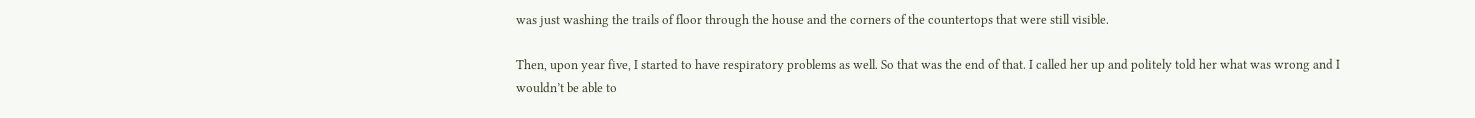was just washing the trails of floor through the house and the corners of the countertops that were still visible.

Then, upon year five, I started to have respiratory problems as well. So that was the end of that. I called her up and politely told her what was wrong and I wouldn’t be able to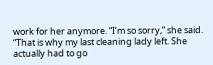work for her anymore. “I’m so sorry,” she said. “That is why my last cleaning lady left. She actually had to go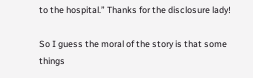to the hospital.” Thanks for the disclosure lady!

So I guess the moral of the story is that some things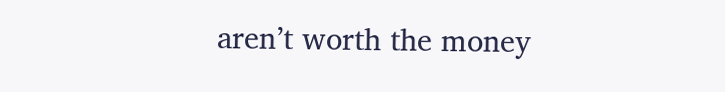aren’t worth the money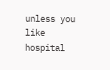unless you like hospital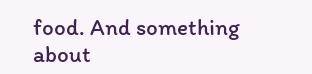food. And something about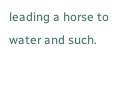leading a horse to water and such.